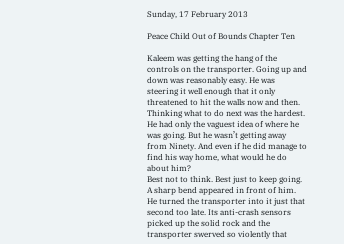Sunday, 17 February 2013

Peace Child Out of Bounds Chapter Ten

Kaleem was getting the hang of the controls on the transporter. Going up and down was reasonably easy. He was steering it well enough that it only threatened to hit the walls now and then. Thinking what to do next was the hardest. He had only the vaguest idea of where he was going. But he wasn’t getting away from Ninety. And even if he did manage to find his way home, what would he do about him?
Best not to think. Best just to keep going.
A sharp bend appeared in front of him. He turned the transporter into it just that second too late. Its anti-crash sensors picked up the solid rock and the transporter swerved so violently that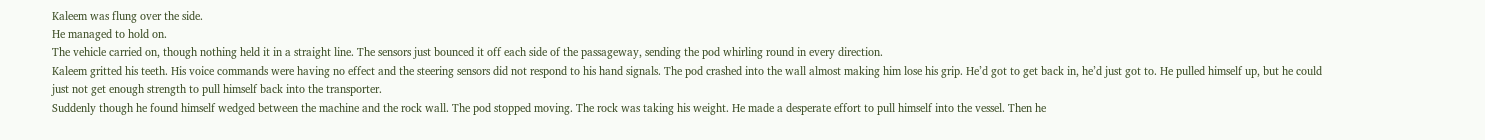Kaleem was flung over the side.
He managed to hold on.
The vehicle carried on, though nothing held it in a straight line. The sensors just bounced it off each side of the passageway, sending the pod whirling round in every direction.
Kaleem gritted his teeth. His voice commands were having no effect and the steering sensors did not respond to his hand signals. The pod crashed into the wall almost making him lose his grip. He’d got to get back in, he’d just got to. He pulled himself up, but he could just not get enough strength to pull himself back into the transporter.
Suddenly though he found himself wedged between the machine and the rock wall. The pod stopped moving. The rock was taking his weight. He made a desperate effort to pull himself into the vessel. Then he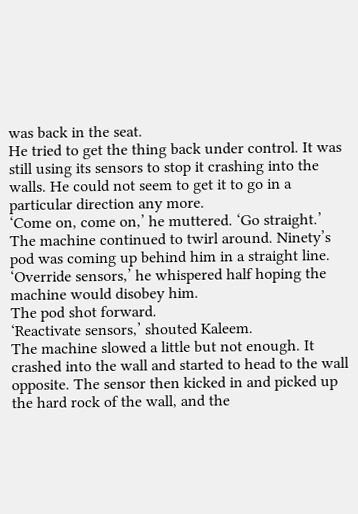was back in the seat.
He tried to get the thing back under control. It was still using its sensors to stop it crashing into the walls. He could not seem to get it to go in a particular direction any more.
‘Come on, come on,’ he muttered. ‘Go straight.’
The machine continued to twirl around. Ninety’s pod was coming up behind him in a straight line.
‘Override sensors,’ he whispered half hoping the machine would disobey him.
The pod shot forward.
‘Reactivate sensors,’ shouted Kaleem.
The machine slowed a little but not enough. It crashed into the wall and started to head to the wall opposite. The sensor then kicked in and picked up the hard rock of the wall, and the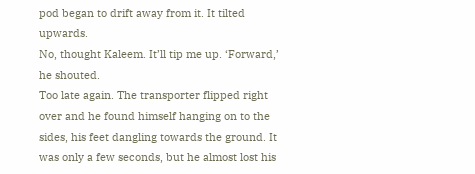pod began to drift away from it. It tilted upwards.
No, thought Kaleem. It’ll tip me up. ‘Forward,’ he shouted.
Too late again. The transporter flipped right over and he found himself hanging on to the sides, his feet dangling towards the ground. It was only a few seconds, but he almost lost his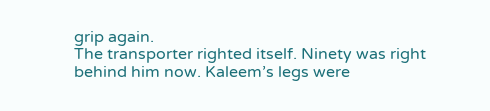grip again.
The transporter righted itself. Ninety was right behind him now. Kaleem’s legs were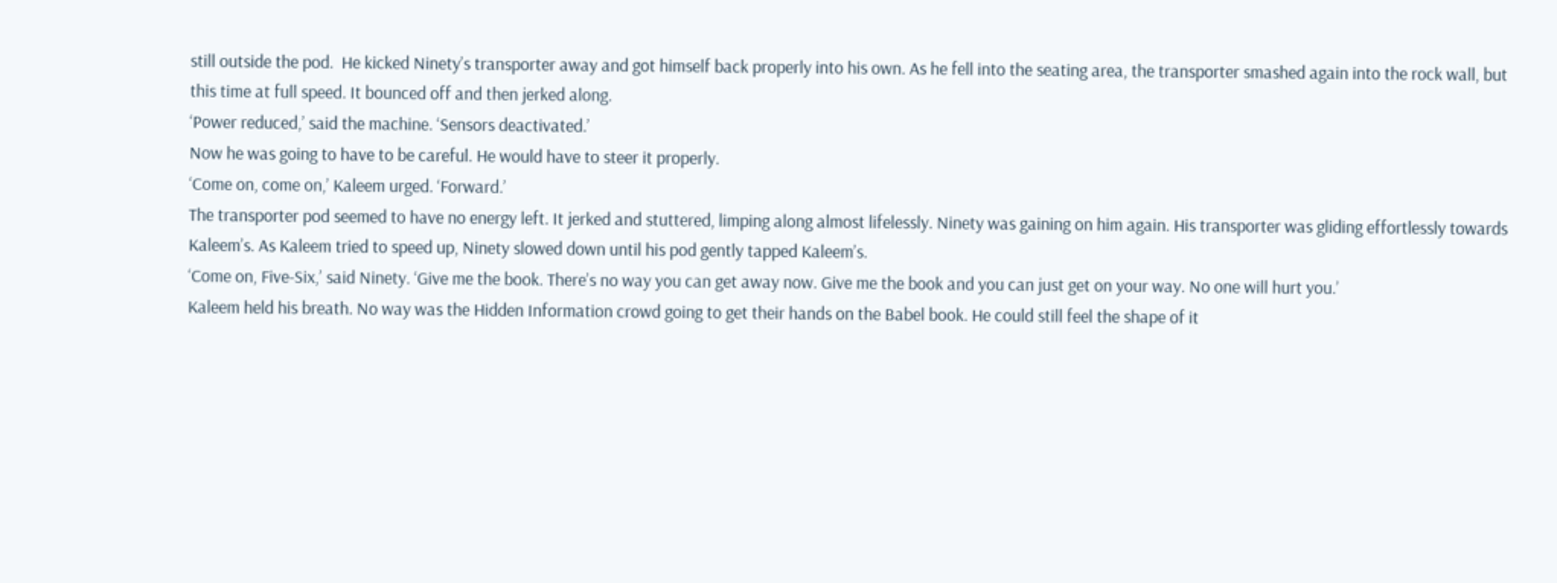still outside the pod.  He kicked Ninety’s transporter away and got himself back properly into his own. As he fell into the seating area, the transporter smashed again into the rock wall, but this time at full speed. It bounced off and then jerked along.
‘Power reduced,’ said the machine. ‘Sensors deactivated.’
Now he was going to have to be careful. He would have to steer it properly.
‘Come on, come on,’ Kaleem urged. ‘Forward.’
The transporter pod seemed to have no energy left. It jerked and stuttered, limping along almost lifelessly. Ninety was gaining on him again. His transporter was gliding effortlessly towards Kaleem’s. As Kaleem tried to speed up, Ninety slowed down until his pod gently tapped Kaleem’s.
‘Come on, Five-Six,’ said Ninety. ‘Give me the book. There’s no way you can get away now. Give me the book and you can just get on your way. No one will hurt you.’
Kaleem held his breath. No way was the Hidden Information crowd going to get their hands on the Babel book. He could still feel the shape of it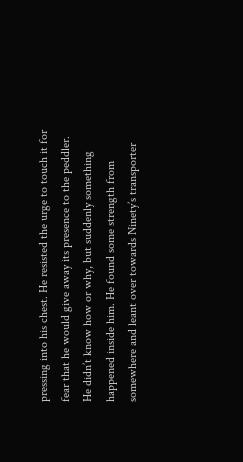pressing into his chest. He resisted the urge to touch it for fear that he would give away its presence to the peddler.
He didn’t know how or why, but suddenly something happened inside him. He found some strength from somewhere and leant over towards Ninety’s transporter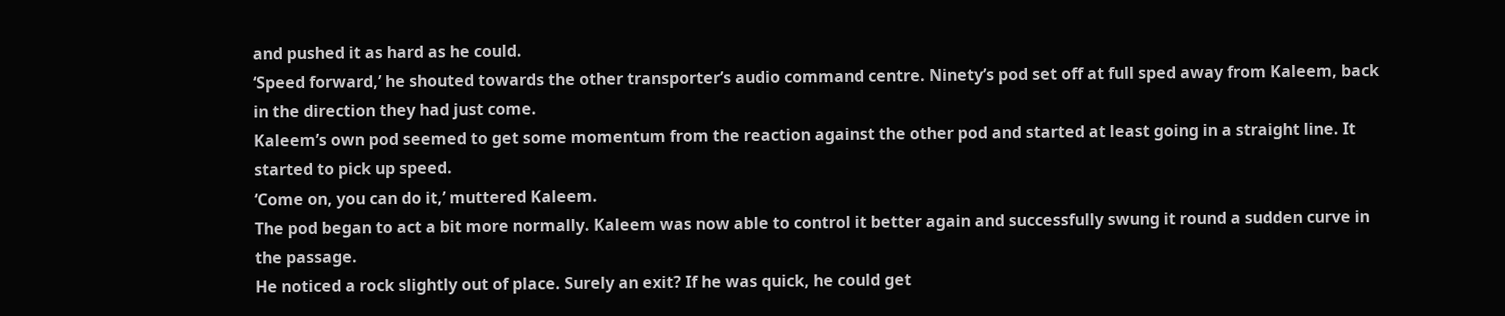and pushed it as hard as he could.
‘Speed forward,’ he shouted towards the other transporter’s audio command centre. Ninety’s pod set off at full sped away from Kaleem, back in the direction they had just come.
Kaleem’s own pod seemed to get some momentum from the reaction against the other pod and started at least going in a straight line. It started to pick up speed.
‘Come on, you can do it,’ muttered Kaleem.
The pod began to act a bit more normally. Kaleem was now able to control it better again and successfully swung it round a sudden curve in the passage.
He noticed a rock slightly out of place. Surely an exit? If he was quick, he could get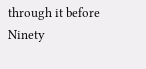through it before Ninety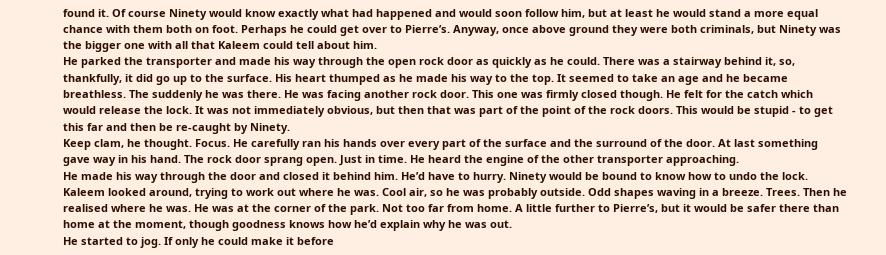found it. Of course Ninety would know exactly what had happened and would soon follow him, but at least he would stand a more equal chance with them both on foot. Perhaps he could get over to Pierre’s. Anyway, once above ground they were both criminals, but Ninety was the bigger one with all that Kaleem could tell about him.
He parked the transporter and made his way through the open rock door as quickly as he could. There was a stairway behind it, so, thankfully, it did go up to the surface. His heart thumped as he made his way to the top. It seemed to take an age and he became breathless. The suddenly he was there. He was facing another rock door. This one was firmly closed though. He felt for the catch which would release the lock. It was not immediately obvious, but then that was part of the point of the rock doors. This would be stupid - to get this far and then be re-caught by Ninety.
Keep clam, he thought. Focus. He carefully ran his hands over every part of the surface and the surround of the door. At last something gave way in his hand. The rock door sprang open. Just in time. He heard the engine of the other transporter approaching.
He made his way through the door and closed it behind him. He’d have to hurry. Ninety would be bound to know how to undo the lock. Kaleem looked around, trying to work out where he was. Cool air, so he was probably outside. Odd shapes waving in a breeze. Trees. Then he realised where he was. He was at the corner of the park. Not too far from home. A little further to Pierre’s, but it would be safer there than home at the moment, though goodness knows how he’d explain why he was out.
He started to jog. If only he could make it before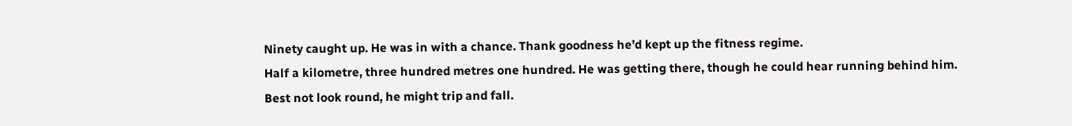Ninety caught up. He was in with a chance. Thank goodness he’d kept up the fitness regime.
Half a kilometre, three hundred metres one hundred. He was getting there, though he could hear running behind him. Best not look round, he might trip and fall.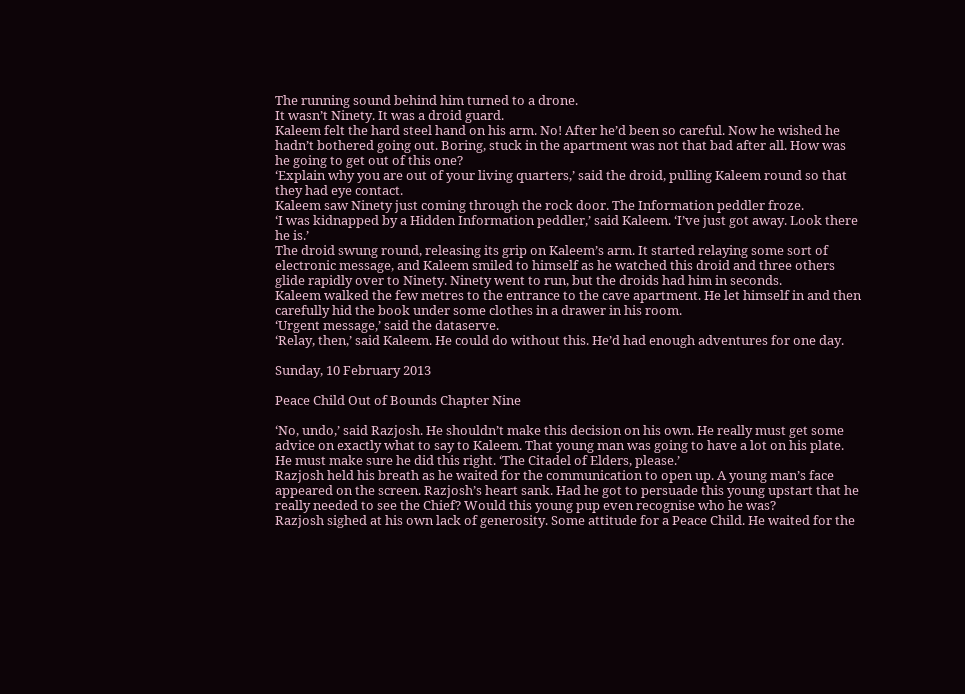The running sound behind him turned to a drone.
It wasn’t Ninety. It was a droid guard.
Kaleem felt the hard steel hand on his arm. No! After he’d been so careful. Now he wished he hadn’t bothered going out. Boring, stuck in the apartment was not that bad after all. How was he going to get out of this one?
‘Explain why you are out of your living quarters,’ said the droid, pulling Kaleem round so that they had eye contact.
Kaleem saw Ninety just coming through the rock door. The Information peddler froze.
‘I was kidnapped by a Hidden Information peddler,’ said Kaleem. ‘I’ve just got away. Look there he is.’
The droid swung round, releasing its grip on Kaleem’s arm. It started relaying some sort of electronic message, and Kaleem smiled to himself as he watched this droid and three others glide rapidly over to Ninety. Ninety went to run, but the droids had him in seconds.
Kaleem walked the few metres to the entrance to the cave apartment. He let himself in and then carefully hid the book under some clothes in a drawer in his room.
‘Urgent message,’ said the dataserve.
‘Relay, then,’ said Kaleem. He could do without this. He’d had enough adventures for one day.

Sunday, 10 February 2013

Peace Child Out of Bounds Chapter Nine

‘No, undo,’ said Razjosh. He shouldn’t make this decision on his own. He really must get some advice on exactly what to say to Kaleem. That young man was going to have a lot on his plate. He must make sure he did this right. ‘The Citadel of Elders, please.’
Razjosh held his breath as he waited for the communication to open up. A young man’s face appeared on the screen. Razjosh’s heart sank. Had he got to persuade this young upstart that he really needed to see the Chief? Would this young pup even recognise who he was?
Razjosh sighed at his own lack of generosity. Some attitude for a Peace Child. He waited for the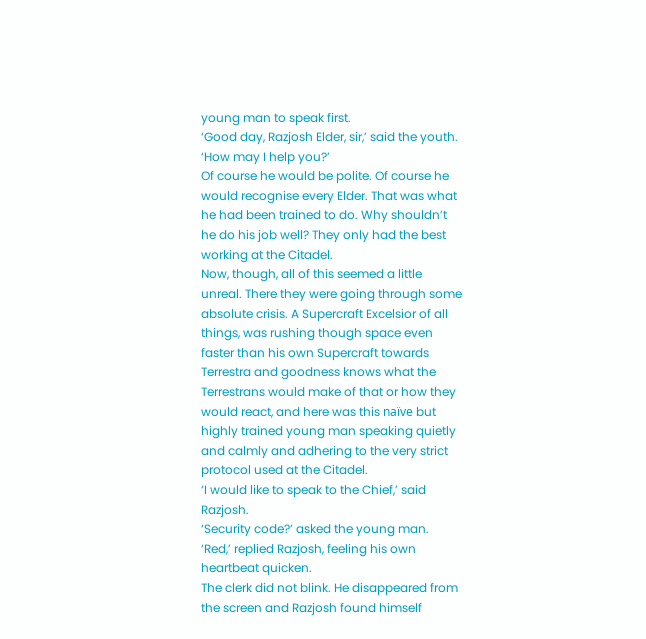young man to speak first.
‘Good day, Razjosh Elder, sir,’ said the youth. ‘How may I help you?’
Of course he would be polite. Of course he would recognise every Elder. That was what he had been trained to do. Why shouldn’t he do his job well? They only had the best working at the Citadel.
Now, though, all of this seemed a little unreal. There they were going through some absolute crisis. A Supercraft Excelsior of all things, was rushing though space even faster than his own Supercraft towards Terrestra and goodness knows what the Terrestrans would make of that or how they would react, and here was this naïve but highly trained young man speaking quietly and calmly and adhering to the very strict protocol used at the Citadel.
‘I would like to speak to the Chief,’ said Razjosh.
‘Security code?’ asked the young man.
‘Red,’ replied Razjosh, feeling his own heartbeat quicken.
The clerk did not blink. He disappeared from the screen and Razjosh found himself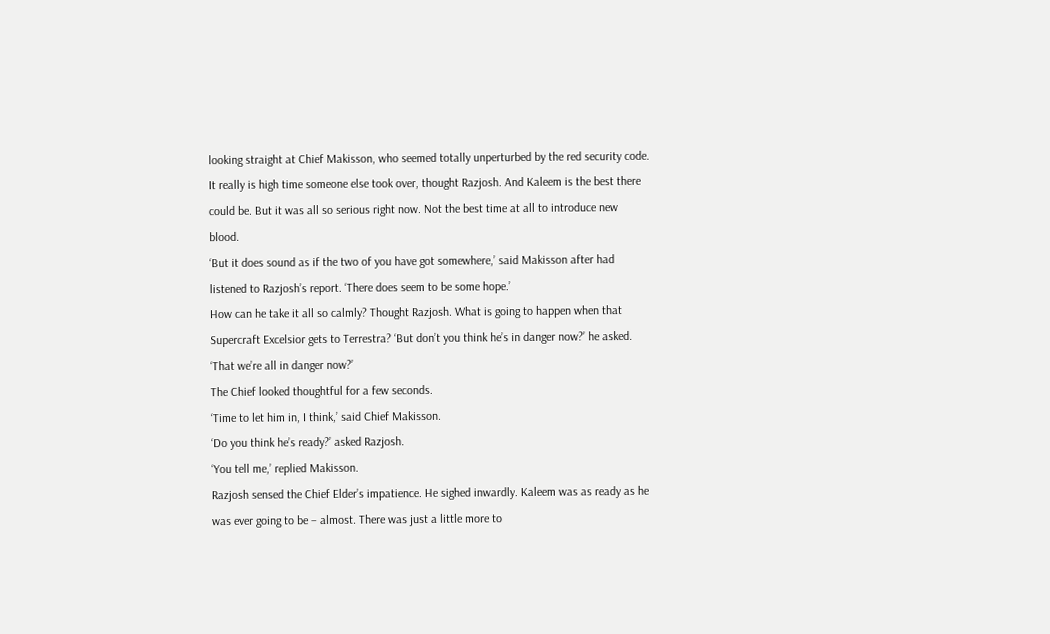looking straight at Chief Makisson, who seemed totally unperturbed by the red security code.
It really is high time someone else took over, thought Razjosh. And Kaleem is the best there could be. But it was all so serious right now. Not the best time at all to introduce new blood.
‘But it does sound as if the two of you have got somewhere,’ said Makisson after had listened to Razjosh’s report. ‘There does seem to be some hope.’
How can he take it all so calmly? Thought Razjosh. What is going to happen when that Supercraft Excelsior gets to Terrestra? ‘But don’t you think he’s in danger now?’ he asked. ‘That we’re all in danger now?’
The Chief looked thoughtful for a few seconds.
‘Time to let him in, I think,’ said Chief Makisson.
‘Do you think he’s ready?’ asked Razjosh.
‘You tell me,’ replied Makisson.
Razjosh sensed the Chief Elder’s impatience. He sighed inwardly. Kaleem was as ready as he was ever going to be – almost. There was just a little more to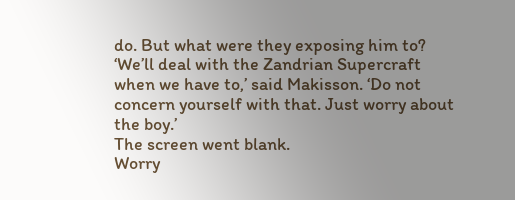do. But what were they exposing him to?
‘We’ll deal with the Zandrian Supercraft when we have to,’ said Makisson. ‘Do not concern yourself with that. Just worry about the boy.’
The screen went blank.
Worry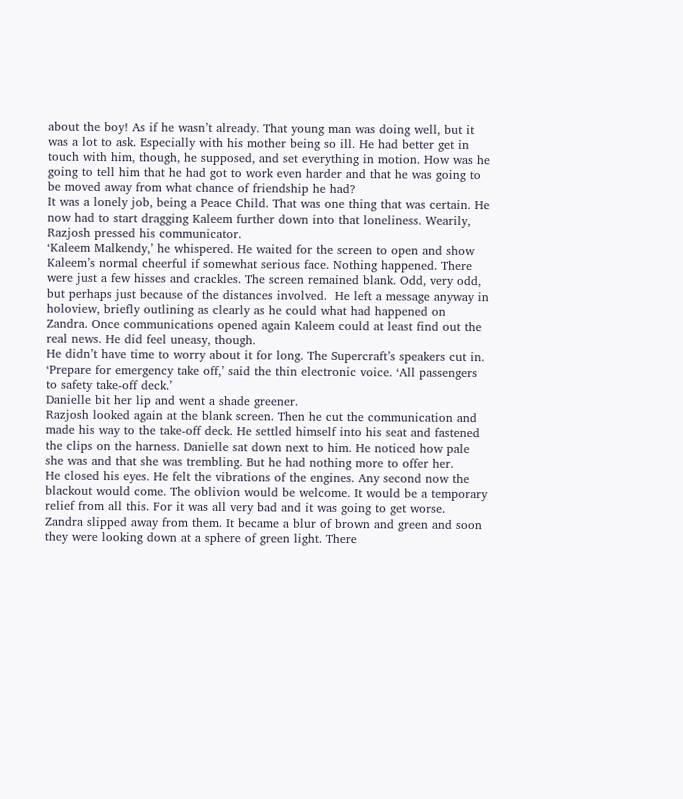about the boy! As if he wasn’t already. That young man was doing well, but it was a lot to ask. Especially with his mother being so ill. He had better get in touch with him, though, he supposed, and set everything in motion. How was he going to tell him that he had got to work even harder and that he was going to be moved away from what chance of friendship he had?
It was a lonely job, being a Peace Child. That was one thing that was certain. He now had to start dragging Kaleem further down into that loneliness. Wearily, Razjosh pressed his communicator.
‘Kaleem Malkendy,’ he whispered. He waited for the screen to open and show Kaleem’s normal cheerful if somewhat serious face. Nothing happened. There were just a few hisses and crackles. The screen remained blank. Odd, very odd, but perhaps just because of the distances involved.  He left a message anyway in holoview, briefly outlining as clearly as he could what had happened on Zandra. Once communications opened again Kaleem could at least find out the real news. He did feel uneasy, though.
He didn’t have time to worry about it for long. The Supercraft’s speakers cut in.
‘Prepare for emergency take off,’ said the thin electronic voice. ‘All passengers to safety take-off deck.’
Danielle bit her lip and went a shade greener.
Razjosh looked again at the blank screen. Then he cut the communication and made his way to the take-off deck. He settled himself into his seat and fastened the clips on the harness. Danielle sat down next to him. He noticed how pale she was and that she was trembling. But he had nothing more to offer her.
He closed his eyes. He felt the vibrations of the engines. Any second now the blackout would come. The oblivion would be welcome. It would be a temporary relief from all this. For it was all very bad and it was going to get worse.
Zandra slipped away from them. It became a blur of brown and green and soon they were looking down at a sphere of green light. There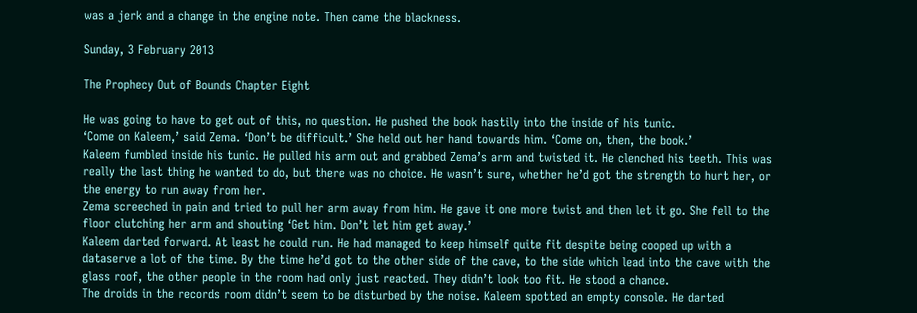was a jerk and a change in the engine note. Then came the blackness.

Sunday, 3 February 2013

The Prophecy Out of Bounds Chapter Eight

He was going to have to get out of this, no question. He pushed the book hastily into the inside of his tunic.
‘Come on Kaleem,’ said Zema. ‘Don’t be difficult.’ She held out her hand towards him. ‘Come on, then, the book.’
Kaleem fumbled inside his tunic. He pulled his arm out and grabbed Zema’s arm and twisted it. He clenched his teeth. This was really the last thing he wanted to do, but there was no choice. He wasn’t sure, whether he’d got the strength to hurt her, or the energy to run away from her.
Zema screeched in pain and tried to pull her arm away from him. He gave it one more twist and then let it go. She fell to the floor clutching her arm and shouting ‘Get him. Don’t let him get away.’
Kaleem darted forward. At least he could run. He had managed to keep himself quite fit despite being cooped up with a dataserve a lot of the time. By the time he’d got to the other side of the cave, to the side which lead into the cave with the glass roof, the other people in the room had only just reacted. They didn’t look too fit. He stood a chance.
The droids in the records room didn’t seem to be disturbed by the noise. Kaleem spotted an empty console. He darted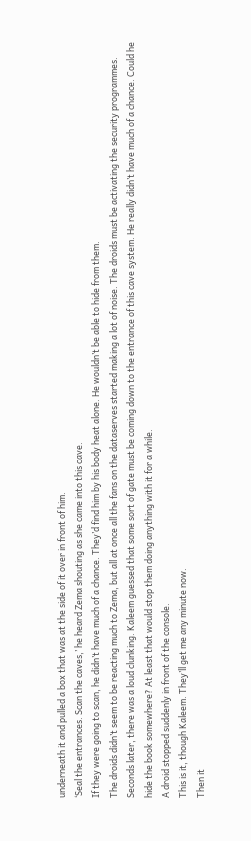underneath it and pulled a box that was at the side of it over in front of him.
‘Seal the entrances. Scan the caves,’ he heard Zema shouting as she came into this cave.
If they were going to scan, he didn’t have much of a chance. They’d find him by his body heat alone. He wouldn’t be able to hide from them.
The droids didn’t seem to be reacting much to Zema, but all at once all the fans on the dataserves started making a lot of noise. The droids must be activating the security programmes. Seconds later, there was a loud clunking. Kaleem guessed that some sort of gate must be coming down to the entrance of this cave system. He really didn’t have much of a chance. Could he hide the book somewhere? At least that would stop them doing anything with it for a while.
A droid stopped suddenly in front of the console.
This is it, though Kaleem. They’ll get me any minute now.
Then it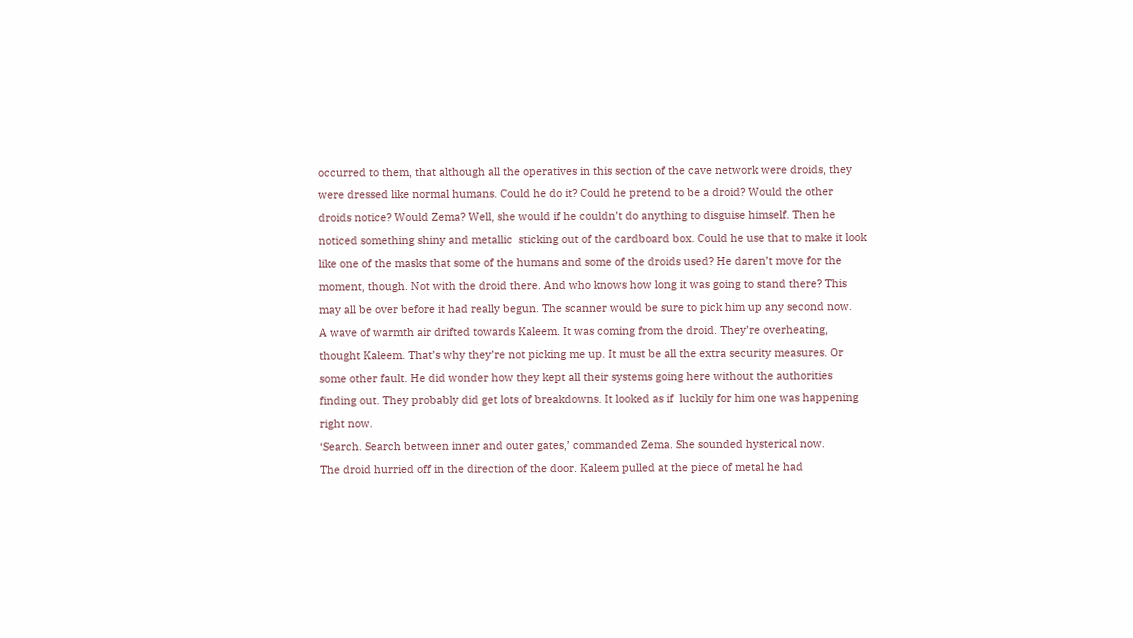occurred to them, that although all the operatives in this section of the cave network were droids, they were dressed like normal humans. Could he do it? Could he pretend to be a droid? Would the other droids notice? Would Zema? Well, she would if he couldn’t do anything to disguise himself. Then he noticed something shiny and metallic  sticking out of the cardboard box. Could he use that to make it look like one of the masks that some of the humans and some of the droids used? He daren’t move for the moment, though. Not with the droid there. And who knows how long it was going to stand there? This may all be over before it had really begun. The scanner would be sure to pick him up any second now.
A wave of warmth air drifted towards Kaleem. It was coming from the droid. They’re overheating, thought Kaleem. That’s why they’re not picking me up. It must be all the extra security measures. Or some other fault. He did wonder how they kept all their systems going here without the authorities finding out. They probably did get lots of breakdowns. It looked as if  luckily for him one was happening right now.
‘Search. Search between inner and outer gates,’ commanded Zema. She sounded hysterical now.
The droid hurried off in the direction of the door. Kaleem pulled at the piece of metal he had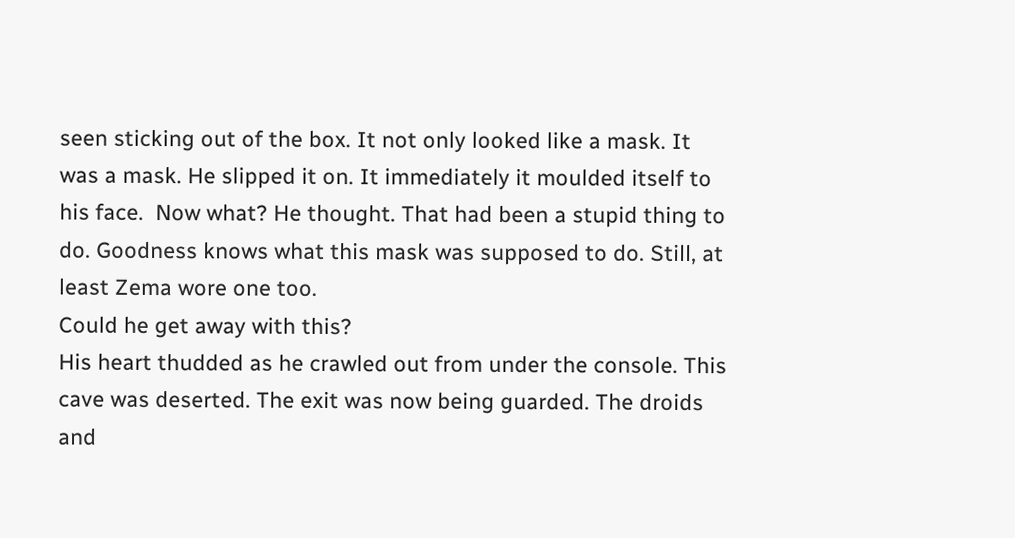seen sticking out of the box. It not only looked like a mask. It was a mask. He slipped it on. It immediately it moulded itself to his face.  Now what? He thought. That had been a stupid thing to do. Goodness knows what this mask was supposed to do. Still, at least Zema wore one too.
Could he get away with this?
His heart thudded as he crawled out from under the console. This cave was deserted. The exit was now being guarded. The droids and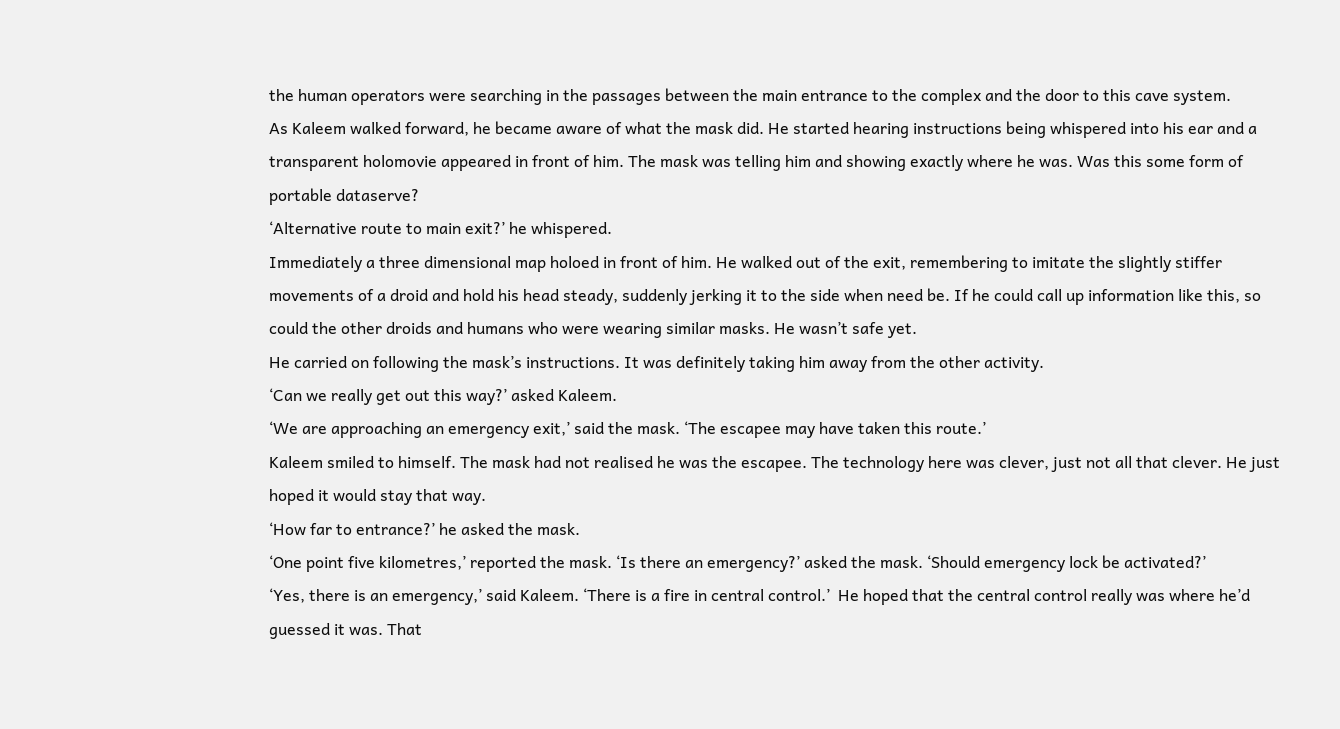the human operators were searching in the passages between the main entrance to the complex and the door to this cave system.
As Kaleem walked forward, he became aware of what the mask did. He started hearing instructions being whispered into his ear and a transparent holomovie appeared in front of him. The mask was telling him and showing exactly where he was. Was this some form of portable dataserve?
‘Alternative route to main exit?’ he whispered.
Immediately a three dimensional map holoed in front of him. He walked out of the exit, remembering to imitate the slightly stiffer movements of a droid and hold his head steady, suddenly jerking it to the side when need be. If he could call up information like this, so could the other droids and humans who were wearing similar masks. He wasn’t safe yet.
He carried on following the mask’s instructions. It was definitely taking him away from the other activity.
‘Can we really get out this way?’ asked Kaleem.
‘We are approaching an emergency exit,’ said the mask. ‘The escapee may have taken this route.’
Kaleem smiled to himself. The mask had not realised he was the escapee. The technology here was clever, just not all that clever. He just hoped it would stay that way.
‘How far to entrance?’ he asked the mask.
‘One point five kilometres,’ reported the mask. ‘Is there an emergency?’ asked the mask. ‘Should emergency lock be activated?’
‘Yes, there is an emergency,’ said Kaleem. ‘There is a fire in central control.’  He hoped that the central control really was where he’d guessed it was. That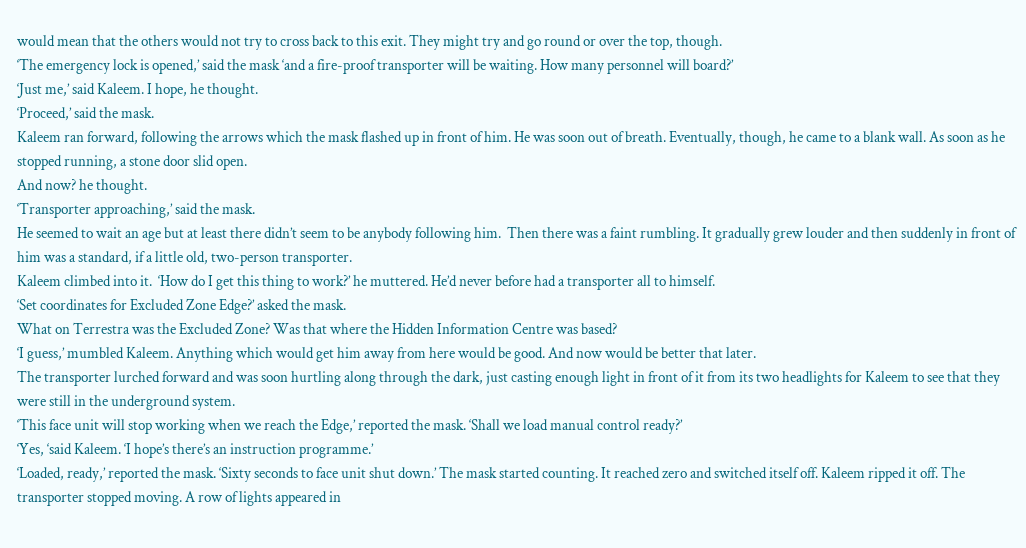would mean that the others would not try to cross back to this exit. They might try and go round or over the top, though.
‘The emergency lock is opened,’ said the mask ‘and a fire-proof transporter will be waiting. How many personnel will board?’
‘Just me,’ said Kaleem. I hope, he thought.
‘Proceed,’ said the mask.
Kaleem ran forward, following the arrows which the mask flashed up in front of him. He was soon out of breath. Eventually, though, he came to a blank wall. As soon as he stopped running, a stone door slid open.
And now? he thought.
‘Transporter approaching,’ said the mask.
He seemed to wait an age but at least there didn’t seem to be anybody following him.  Then there was a faint rumbling. It gradually grew louder and then suddenly in front of him was a standard, if a little old, two-person transporter.
Kaleem climbed into it.  ‘How do I get this thing to work?’ he muttered. He’d never before had a transporter all to himself.
‘Set coordinates for Excluded Zone Edge?’ asked the mask.
What on Terrestra was the Excluded Zone? Was that where the Hidden Information Centre was based?
‘I guess,’ mumbled Kaleem. Anything which would get him away from here would be good. And now would be better that later.
The transporter lurched forward and was soon hurtling along through the dark, just casting enough light in front of it from its two headlights for Kaleem to see that they were still in the underground system.
‘This face unit will stop working when we reach the Edge,’ reported the mask. ‘Shall we load manual control ready?’
‘Yes, ‘said Kaleem. ‘I hope’s there’s an instruction programme.’
‘Loaded, ready,’ reported the mask. ‘Sixty seconds to face unit shut down.’ The mask started counting. It reached zero and switched itself off. Kaleem ripped it off. The transporter stopped moving. A row of lights appeared in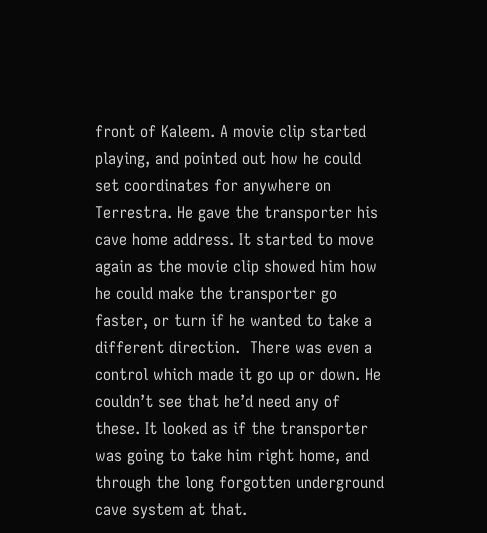front of Kaleem. A movie clip started playing, and pointed out how he could set coordinates for anywhere on Terrestra. He gave the transporter his cave home address. It started to move again as the movie clip showed him how he could make the transporter go faster, or turn if he wanted to take a different direction.  There was even a control which made it go up or down. He couldn’t see that he’d need any of these. It looked as if the transporter was going to take him right home, and through the long forgotten underground cave system at that.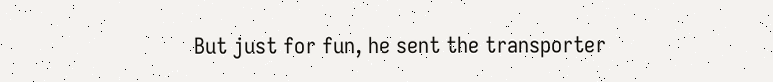But just for fun, he sent the transporter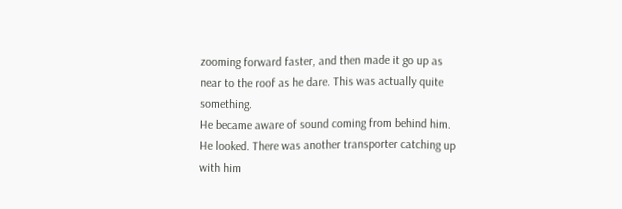zooming forward faster, and then made it go up as near to the roof as he dare. This was actually quite something.
He became aware of sound coming from behind him. He looked. There was another transporter catching up with him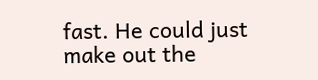fast. He could just make out the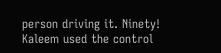person driving it. Ninety!
Kaleem used the control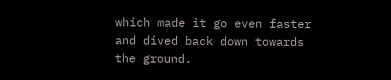which made it go even faster and dived back down towards the ground.